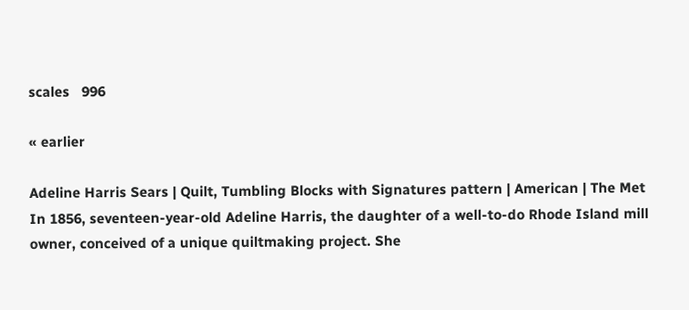scales   996

« earlier

Adeline Harris Sears | Quilt, Tumbling Blocks with Signatures pattern | American | The Met
In 1856, seventeen-year-old Adeline Harris, the daughter of a well-to-do Rhode Island mill owner, conceived of a unique quiltmaking project. She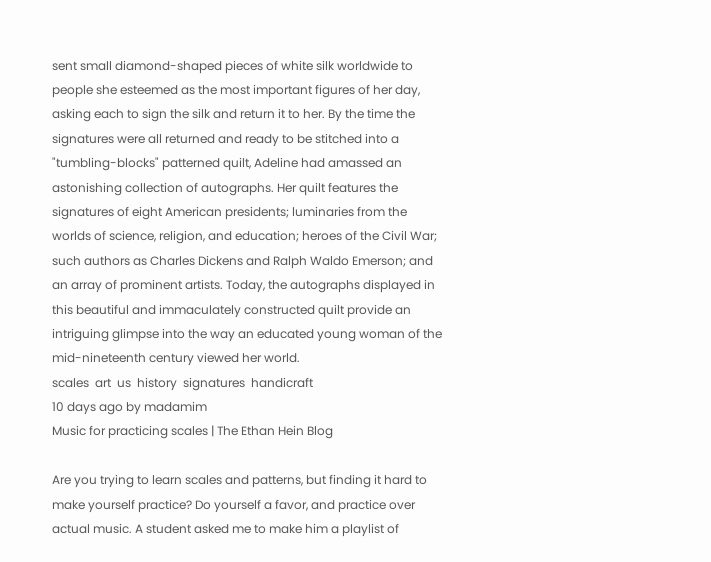sent small diamond-shaped pieces of white silk worldwide to people she esteemed as the most important figures of her day, asking each to sign the silk and return it to her. By the time the signatures were all returned and ready to be stitched into a "tumbling-blocks" patterned quilt, Adeline had amassed an astonishing collection of autographs. Her quilt features the signatures of eight American presidents; luminaries from the worlds of science, religion, and education; heroes of the Civil War; such authors as Charles Dickens and Ralph Waldo Emerson; and an array of prominent artists. Today, the autographs displayed in this beautiful and immaculately constructed quilt provide an intriguing glimpse into the way an educated young woman of the mid-nineteenth century viewed her world.
scales  art  us  history  signatures  handicraft
10 days ago by madamim
Music for practicing scales | The Ethan Hein Blog

Are you trying to learn scales and patterns, but finding it hard to make yourself practice? Do yourself a favor, and practice over actual music. A student asked me to make him a playlist of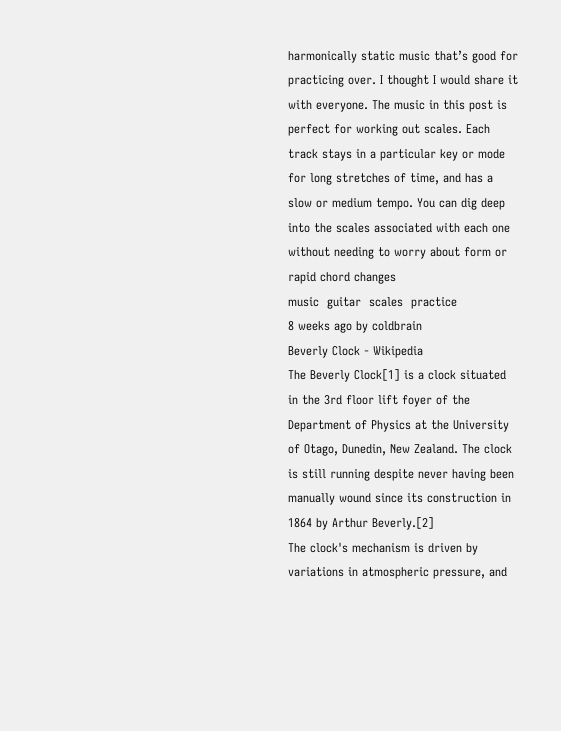harmonically static music that’s good for practicing over. I thought I would share it with everyone. The music in this post is perfect for working out scales. Each track stays in a particular key or mode for long stretches of time, and has a slow or medium tempo. You can dig deep into the scales associated with each one without needing to worry about form or rapid chord changes
music  guitar  scales  practice
8 weeks ago by coldbrain
Beverly Clock - Wikipedia
The Beverly Clock[1] is a clock situated in the 3rd floor lift foyer of the Department of Physics at the University of Otago, Dunedin, New Zealand. The clock is still running despite never having been manually wound since its construction in 1864 by Arthur Beverly.[2]
The clock's mechanism is driven by variations in atmospheric pressure, and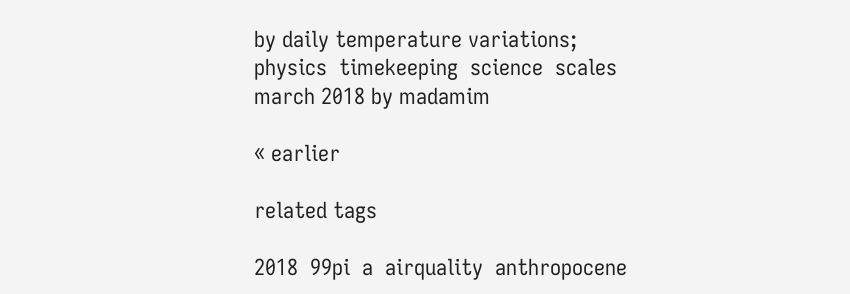by daily temperature variations;
physics  timekeeping  science  scales
march 2018 by madamim

« earlier

related tags

2018  99pi  a  airquality  anthropocene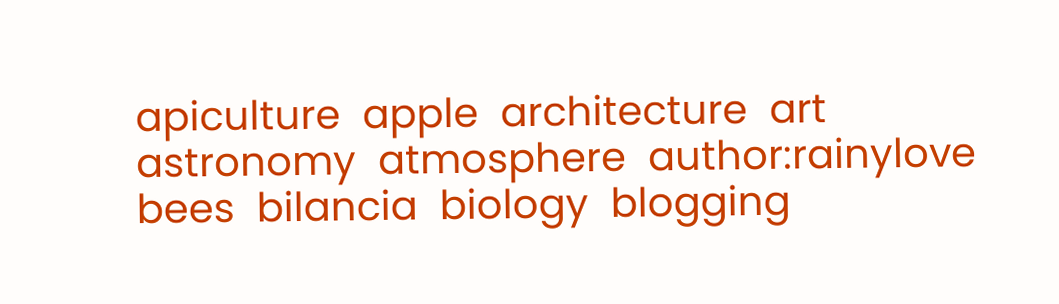apiculture  apple  architecture  art  astronomy  atmosphere  author:rainylove  bees  bilancia  biology  blogging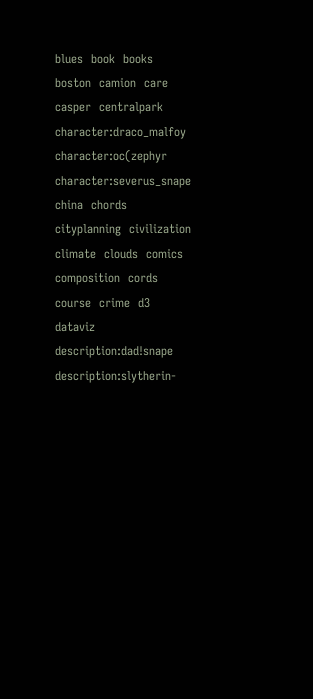blues  book  books  boston  camion  care  casper  centralpark  character:draco_malfoy  character:oc(zephyr  character:severus_snape  china  chords  cityplanning  civilization  climate  clouds  comics  composition  cords  course  crime  d3  dataviz  description:dad!snape  description:slytherin-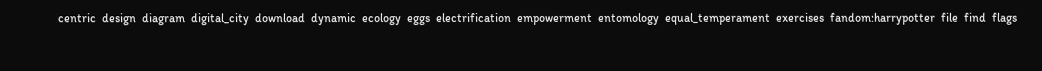centric  design  diagram  digital_city  download  dynamic  ecology  eggs  electrification  empowerment  entomology  equal_temperament  exercises  fandom:harrypotter  file  find  flags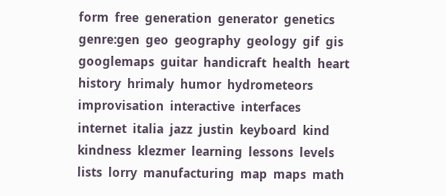form  free  generation  generator  genetics  genre:gen  geo  geography  geology  gif  gis  googlemaps  guitar  handicraft  health  heart  history  hrimaly  humor  hydrometeors  improvisation  interactive  interfaces  internet  italia  jazz  justin  keyboard  kind  kindness  klezmer  learning  lessons  levels  lists  lorry  manufacturing  map  maps  math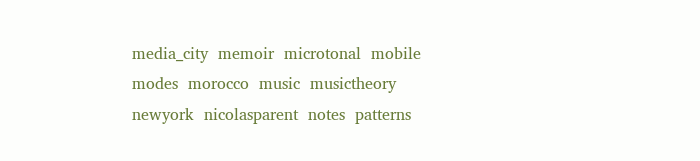media_city  memoir  microtonal  mobile  modes  morocco  music  musictheory  newyork  nicolasparent  notes  patterns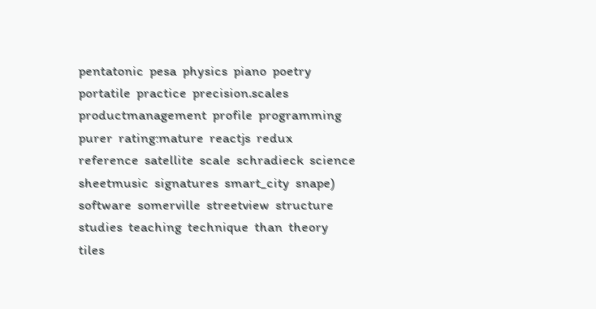pentatonic  pesa  physics  piano  poetry  portatile  practice  precision.scales  productmanagement  profile  programming  purer  rating:mature  reactjs  redux  reference  satellite  scale  schradieck  science  sheetmusic  signatures  smart_city  snape)  software  somerville  streetview  structure  studies  teaching  technique  than  theory  tiles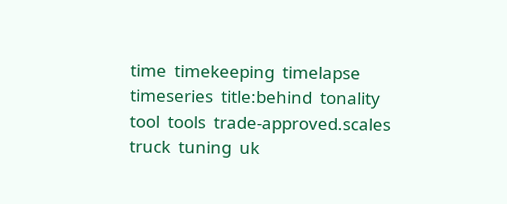time  timekeeping  timelapse  timeseries  title:behind  tonality  tool  tools  trade-approved.scales  truck  tuning  uk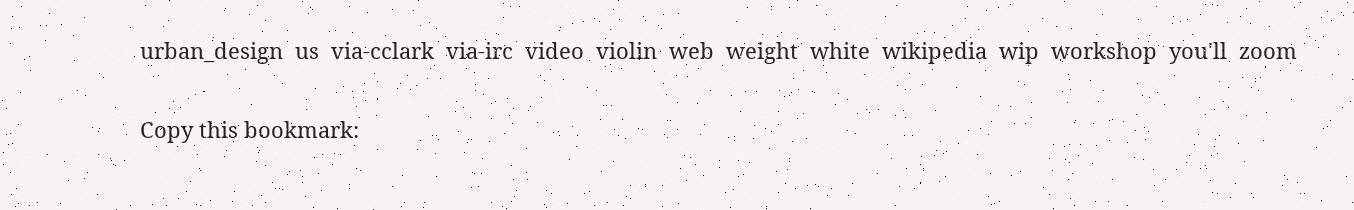urban_design  us  via-cclark  via-irc  video  violin  web  weight  white  wikipedia  wip  workshop  you'll  zoom

Copy this bookmark: